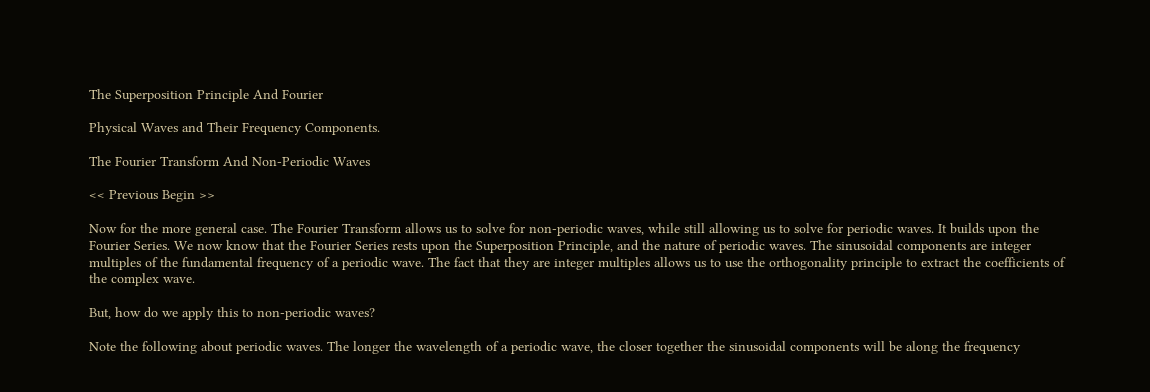The Superposition Principle And Fourier

Physical Waves and Their Frequency Components.

The Fourier Transform And Non-Periodic Waves

<< Previous Begin >>

Now for the more general case. The Fourier Transform allows us to solve for non-periodic waves, while still allowing us to solve for periodic waves. It builds upon the Fourier Series. We now know that the Fourier Series rests upon the Superposition Principle, and the nature of periodic waves. The sinusoidal components are integer multiples of the fundamental frequency of a periodic wave. The fact that they are integer multiples allows us to use the orthogonality principle to extract the coefficients of the complex wave.

But, how do we apply this to non-periodic waves?

Note the following about periodic waves. The longer the wavelength of a periodic wave, the closer together the sinusoidal components will be along the frequency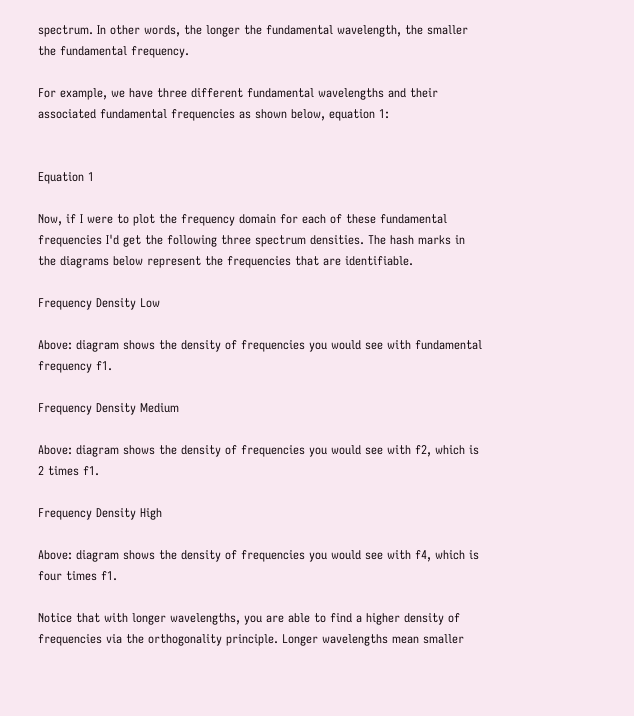spectrum. In other words, the longer the fundamental wavelength, the smaller the fundamental frequency.

For example, we have three different fundamental wavelengths and their associated fundamental frequencies as shown below, equation 1:


Equation 1

Now, if I were to plot the frequency domain for each of these fundamental frequencies I'd get the following three spectrum densities. The hash marks in the diagrams below represent the frequencies that are identifiable.

Frequency Density Low

Above: diagram shows the density of frequencies you would see with fundamental frequency f1.

Frequency Density Medium

Above: diagram shows the density of frequencies you would see with f2, which is 2 times f1.

Frequency Density High

Above: diagram shows the density of frequencies you would see with f4, which is four times f1.

Notice that with longer wavelengths, you are able to find a higher density of frequencies via the orthogonality principle. Longer wavelengths mean smaller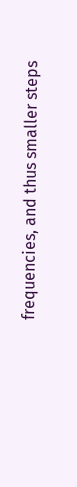frequencies, and thus smaller steps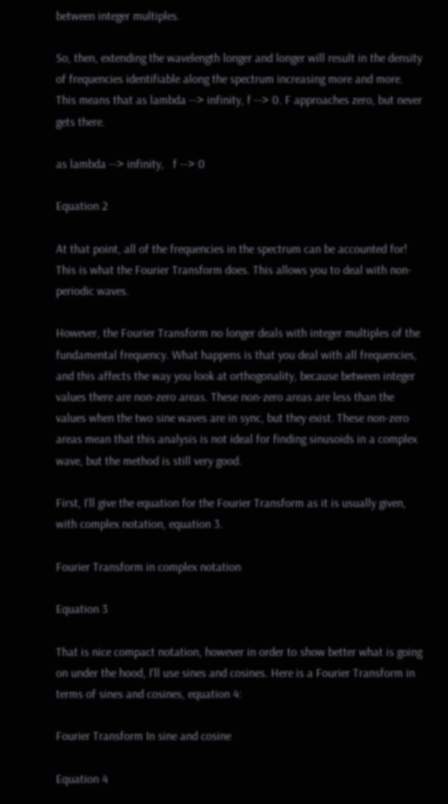between integer multiples.

So, then, extending the wavelength longer and longer will result in the density of frequencies identifiable along the spectrum increasing more and more. This means that as lambda --> infinity, f --> 0. F approaches zero, but never gets there.

as lambda --> infinity,   f --> 0

Equation 2

At that point, all of the frequencies in the spectrum can be accounted for! This is what the Fourier Transform does. This allows you to deal with non-periodic waves.

However, the Fourier Transform no longer deals with integer multiples of the fundamental frequency. What happens is that you deal with all frequencies, and this affects the way you look at orthogonality, because between integer values there are non-zero areas. These non-zero areas are less than the values when the two sine waves are in sync, but they exist. These non-zero areas mean that this analysis is not ideal for finding sinusoids in a complex wave, but the method is still very good.

First, I'll give the equation for the Fourier Transform as it is usually given, with complex notation, equation 3.

Fourier Transform in complex notation

Equation 3

That is nice compact notation, however in order to show better what is going on under the hood, I'll use sines and cosines. Here is a Fourier Transform in terms of sines and cosines, equation 4:

Fourier Transform In sine and cosine

Equation 4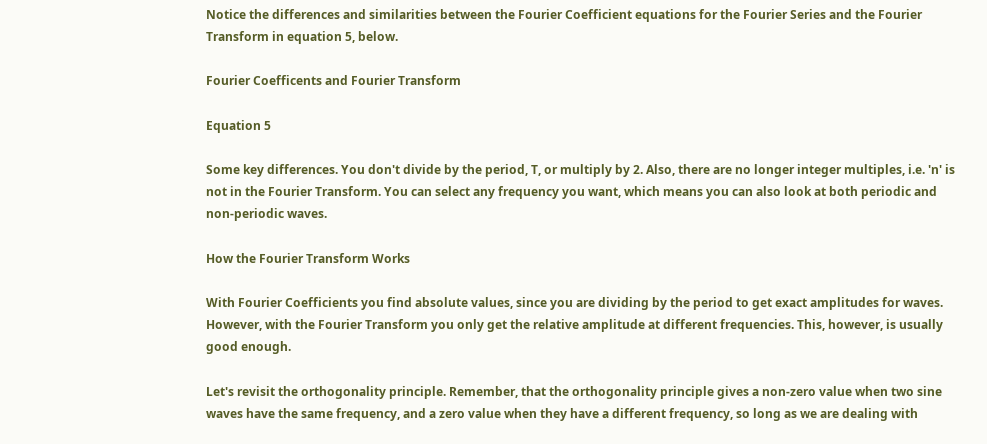Notice the differences and similarities between the Fourier Coefficient equations for the Fourier Series and the Fourier Transform in equation 5, below.

Fourier Coefficents and Fourier Transform

Equation 5

Some key differences. You don't divide by the period, T, or multiply by 2. Also, there are no longer integer multiples, i.e. 'n' is not in the Fourier Transform. You can select any frequency you want, which means you can also look at both periodic and non-periodic waves.

How the Fourier Transform Works

With Fourier Coefficients you find absolute values, since you are dividing by the period to get exact amplitudes for waves. However, with the Fourier Transform you only get the relative amplitude at different frequencies. This, however, is usually good enough.

Let's revisit the orthogonality principle. Remember, that the orthogonality principle gives a non-zero value when two sine waves have the same frequency, and a zero value when they have a different frequency, so long as we are dealing with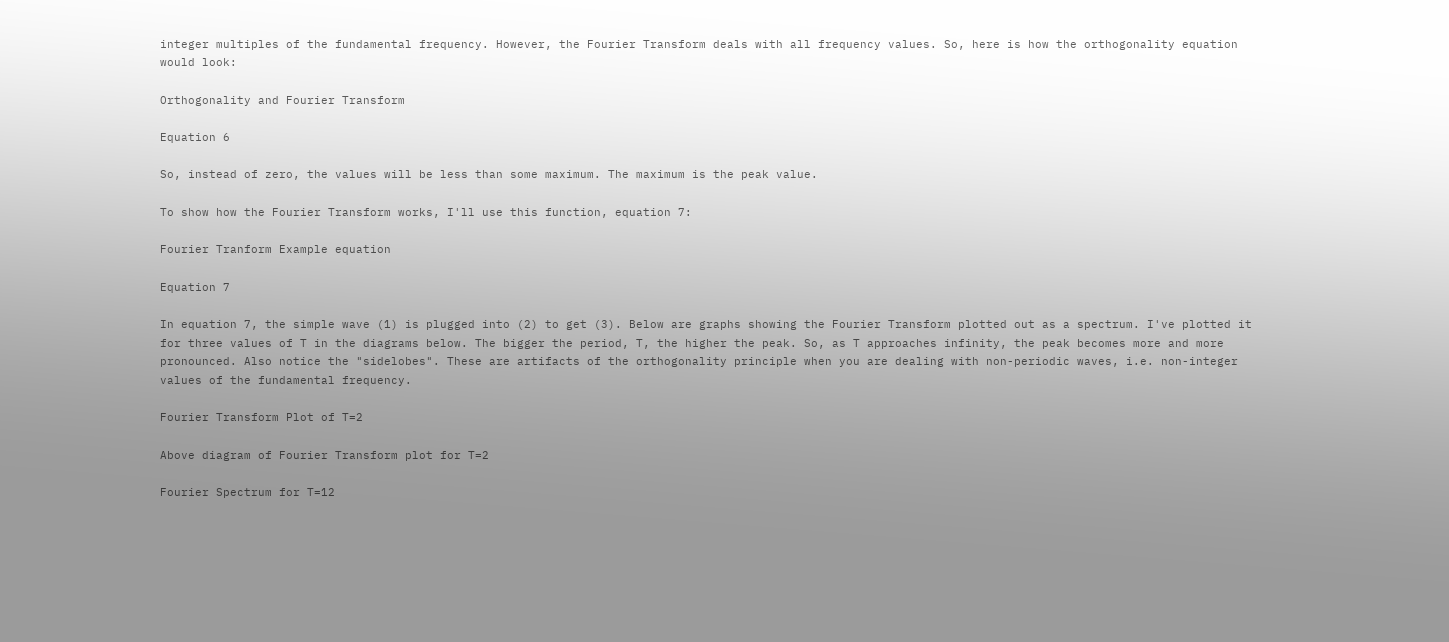integer multiples of the fundamental frequency. However, the Fourier Transform deals with all frequency values. So, here is how the orthogonality equation would look:

Orthogonality and Fourier Transform

Equation 6

So, instead of zero, the values will be less than some maximum. The maximum is the peak value.

To show how the Fourier Transform works, I'll use this function, equation 7:

Fourier Tranform Example equation

Equation 7

In equation 7, the simple wave (1) is plugged into (2) to get (3). Below are graphs showing the Fourier Transform plotted out as a spectrum. I've plotted it for three values of T in the diagrams below. The bigger the period, T, the higher the peak. So, as T approaches infinity, the peak becomes more and more pronounced. Also notice the "sidelobes". These are artifacts of the orthogonality principle when you are dealing with non-periodic waves, i.e. non-integer values of the fundamental frequency.

Fourier Transform Plot of T=2

Above diagram of Fourier Transform plot for T=2

Fourier Spectrum for T=12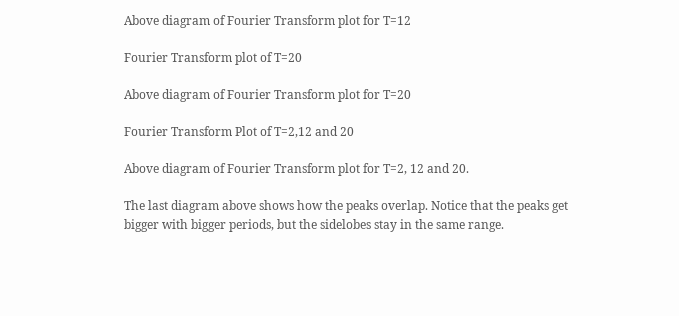Above diagram of Fourier Transform plot for T=12

Fourier Transform plot of T=20

Above diagram of Fourier Transform plot for T=20

Fourier Transform Plot of T=2,12 and 20

Above diagram of Fourier Transform plot for T=2, 12 and 20.

The last diagram above shows how the peaks overlap. Notice that the peaks get bigger with bigger periods, but the sidelobes stay in the same range.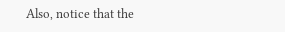Also, notice that the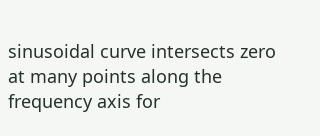sinusoidal curve intersects zero at many points along the frequency axis for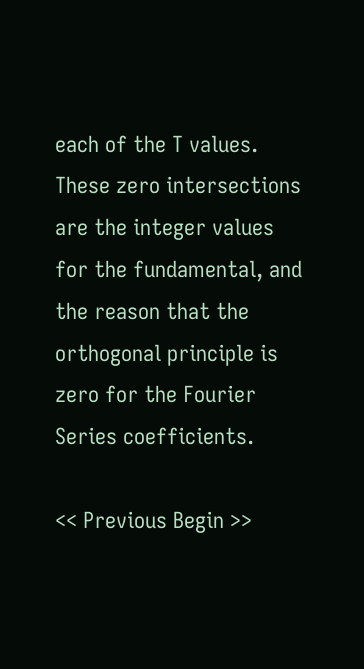each of the T values. These zero intersections are the integer values for the fundamental, and the reason that the orthogonal principle is zero for the Fourier Series coefficients.

<< Previous Begin >>